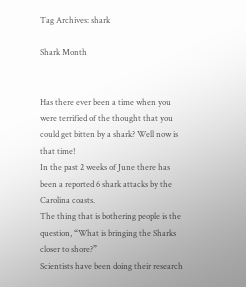Tag Archives: shark

Shark Month


Has there ever been a time when you were terrified of the thought that you could get bitten by a shark? Well now is that time!
In the past 2 weeks of June there has been a reported 6 shark attacks by the Carolina coasts.
The thing that is bothering people is the question, “What is bringing the Sharks closer to shore?”
Scientists have been doing their research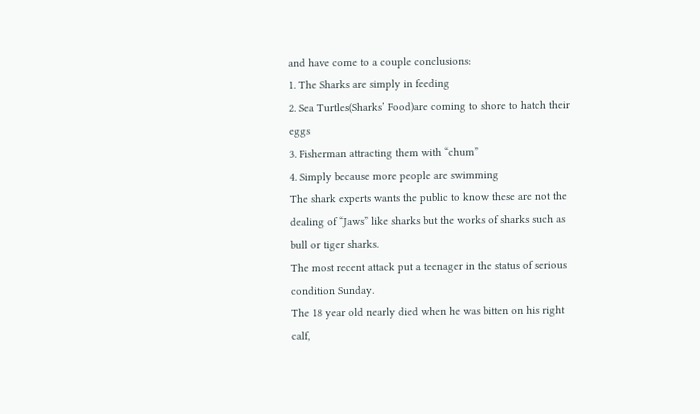and have come to a couple conclusions:
1. The Sharks are simply in feeding
2. Sea Turtles(Sharks’ Food)are coming to shore to hatch their eggs
3. Fisherman attracting them with “chum”
4. Simply because more people are swimming
The shark experts wants the public to know these are not the dealing of “Jaws” like sharks but the works of sharks such as bull or tiger sharks.
The most recent attack put a teenager in the status of serious condition Sunday.
The 18 year old nearly died when he was bitten on his right calf,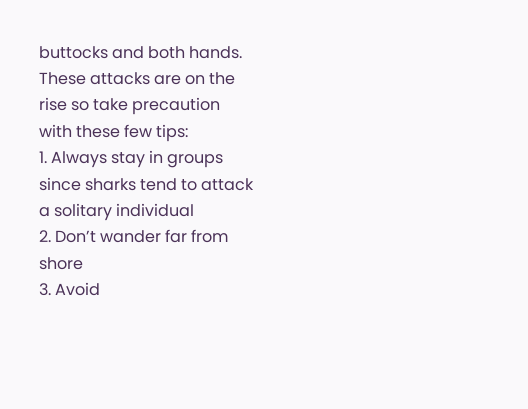buttocks and both hands.
These attacks are on the rise so take precaution with these few tips:
1. Always stay in groups since sharks tend to attack a solitary individual
2. Don’t wander far from shore
3. Avoid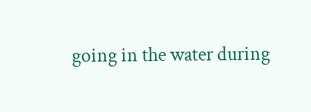going in the water during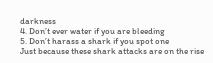darkness
4. Don’t ever water if you are bleeding
5. Don’t harass a shark if you spot one
Just because these shark attacks are on the rise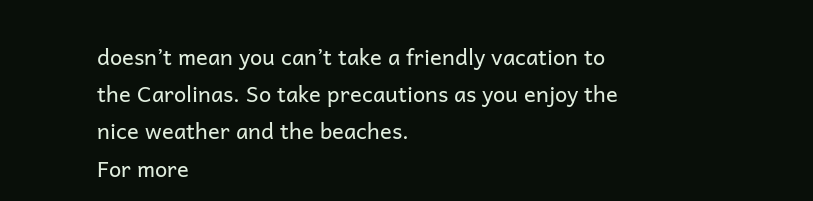doesn’t mean you can’t take a friendly vacation to the Carolinas. So take precautions as you enjoy the nice weather and the beaches.
For more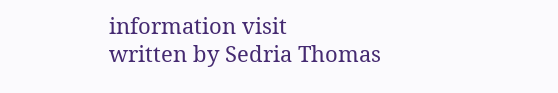information visit
written by Sedria Thomas